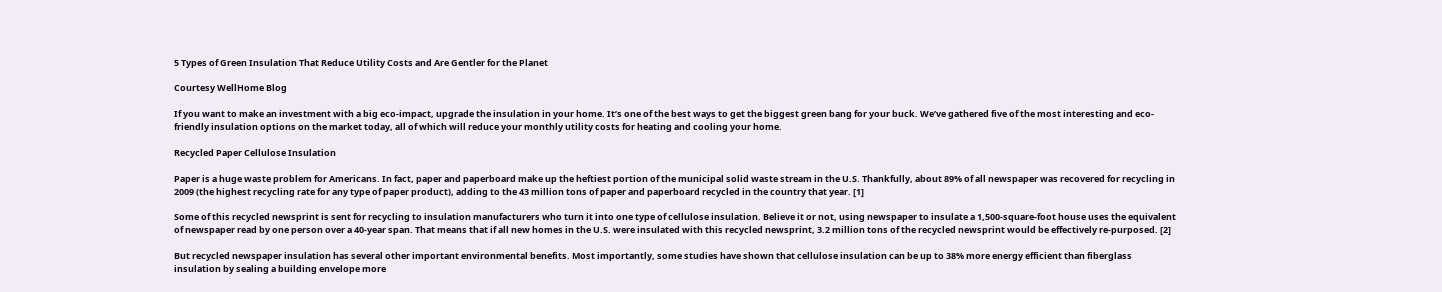5 Types of Green Insulation That Reduce Utility Costs and Are Gentler for the Planet

Courtesy WellHome Blog

If you want to make an investment with a big eco-impact, upgrade the insulation in your home. It’s one of the best ways to get the biggest green bang for your buck. We’ve gathered five of the most interesting and eco-friendly insulation options on the market today, all of which will reduce your monthly utility costs for heating and cooling your home.

Recycled Paper Cellulose Insulation

Paper is a huge waste problem for Americans. In fact, paper and paperboard make up the heftiest portion of the municipal solid waste stream in the U.S. Thankfully, about 89% of all newspaper was recovered for recycling in 2009 (the highest recycling rate for any type of paper product), adding to the 43 million tons of paper and paperboard recycled in the country that year. [1]

Some of this recycled newsprint is sent for recycling to insulation manufacturers who turn it into one type of cellulose insulation. Believe it or not, using newspaper to insulate a 1,500-square-foot house uses the equivalent of newspaper read by one person over a 40-year span. That means that if all new homes in the U.S. were insulated with this recycled newsprint, 3.2 million tons of the recycled newsprint would be effectively re-purposed. [2]

But recycled newspaper insulation has several other important environmental benefits. Most importantly, some studies have shown that cellulose insulation can be up to 38% more energy efficient than fiberglass insulation by sealing a building envelope more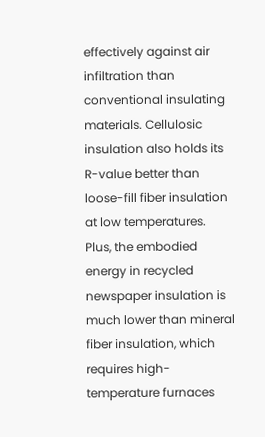effectively against air infiltration than conventional insulating materials. Cellulosic insulation also holds its R-value better than loose-fill fiber insulation at low temperatures.
Plus, the embodied energy in recycled newspaper insulation is much lower than mineral fiber insulation, which requires high-temperature furnaces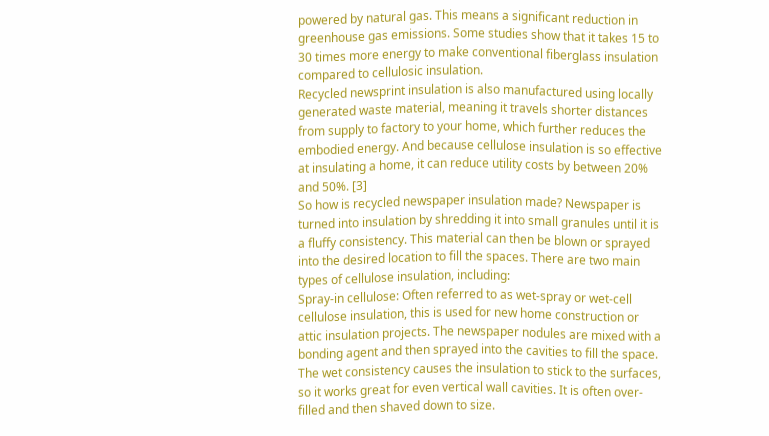powered by natural gas. This means a significant reduction in greenhouse gas emissions. Some studies show that it takes 15 to 30 times more energy to make conventional fiberglass insulation compared to cellulosic insulation.
Recycled newsprint insulation is also manufactured using locally generated waste material, meaning it travels shorter distances from supply to factory to your home, which further reduces the embodied energy. And because cellulose insulation is so effective at insulating a home, it can reduce utility costs by between 20% and 50%. [3]
So how is recycled newspaper insulation made? Newspaper is turned into insulation by shredding it into small granules until it is a fluffy consistency. This material can then be blown or sprayed into the desired location to fill the spaces. There are two main types of cellulose insulation, including:
Spray-in cellulose: Often referred to as wet-spray or wet-cell cellulose insulation, this is used for new home construction or attic insulation projects. The newspaper nodules are mixed with a bonding agent and then sprayed into the cavities to fill the space. The wet consistency causes the insulation to stick to the surfaces, so it works great for even vertical wall cavities. It is often over-filled and then shaved down to size.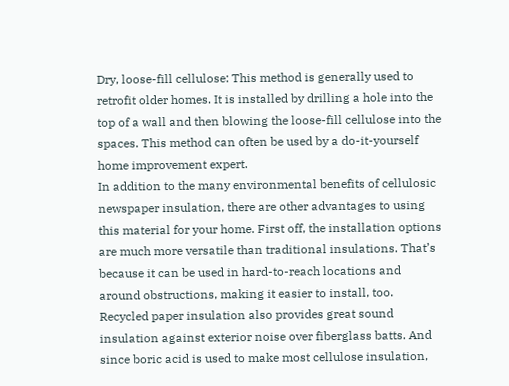Dry, loose-fill cellulose: This method is generally used to retrofit older homes. It is installed by drilling a hole into the top of a wall and then blowing the loose-fill cellulose into the spaces. This method can often be used by a do-it-yourself home improvement expert.
In addition to the many environmental benefits of cellulosic newspaper insulation, there are other advantages to using this material for your home. First off, the installation options are much more versatile than traditional insulations. That’s because it can be used in hard-to-reach locations and around obstructions, making it easier to install, too.
Recycled paper insulation also provides great sound insulation against exterior noise over fiberglass batts. And since boric acid is used to make most cellulose insulation,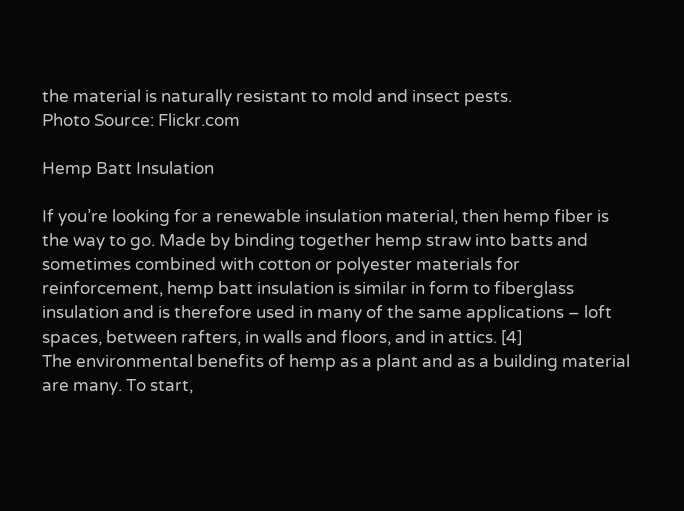the material is naturally resistant to mold and insect pests.
Photo Source: Flickr.com

Hemp Batt Insulation

If you’re looking for a renewable insulation material, then hemp fiber is the way to go. Made by binding together hemp straw into batts and sometimes combined with cotton or polyester materials for reinforcement, hemp batt insulation is similar in form to fiberglass insulation and is therefore used in many of the same applications – loft spaces, between rafters, in walls and floors, and in attics. [4]
The environmental benefits of hemp as a plant and as a building material are many. To start,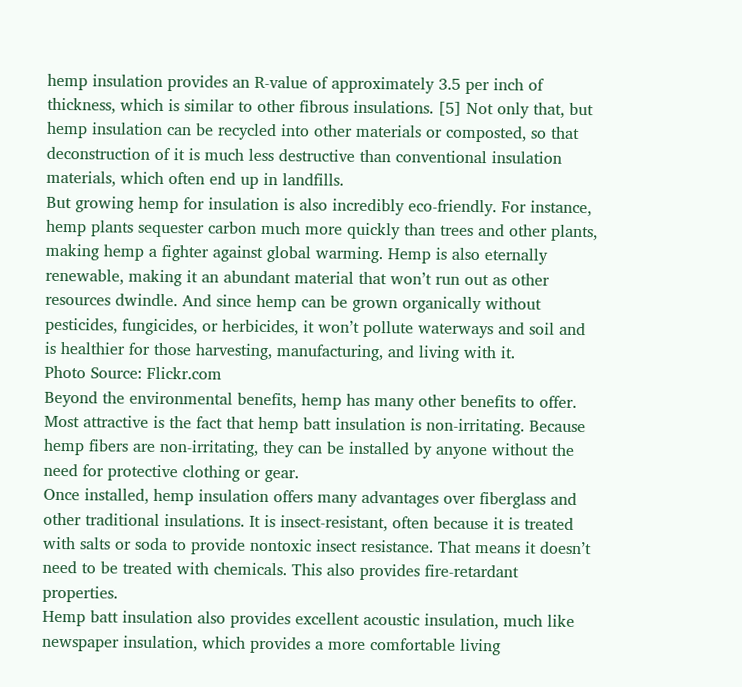hemp insulation provides an R-value of approximately 3.5 per inch of thickness, which is similar to other fibrous insulations. [5] Not only that, but hemp insulation can be recycled into other materials or composted, so that deconstruction of it is much less destructive than conventional insulation materials, which often end up in landfills.
But growing hemp for insulation is also incredibly eco-friendly. For instance, hemp plants sequester carbon much more quickly than trees and other plants, making hemp a fighter against global warming. Hemp is also eternally renewable, making it an abundant material that won’t run out as other resources dwindle. And since hemp can be grown organically without pesticides, fungicides, or herbicides, it won’t pollute waterways and soil and is healthier for those harvesting, manufacturing, and living with it.
Photo Source: Flickr.com
Beyond the environmental benefits, hemp has many other benefits to offer. Most attractive is the fact that hemp batt insulation is non-irritating. Because hemp fibers are non-irritating, they can be installed by anyone without the need for protective clothing or gear.
Once installed, hemp insulation offers many advantages over fiberglass and other traditional insulations. It is insect-resistant, often because it is treated with salts or soda to provide nontoxic insect resistance. That means it doesn’t need to be treated with chemicals. This also provides fire-retardant properties.
Hemp batt insulation also provides excellent acoustic insulation, much like newspaper insulation, which provides a more comfortable living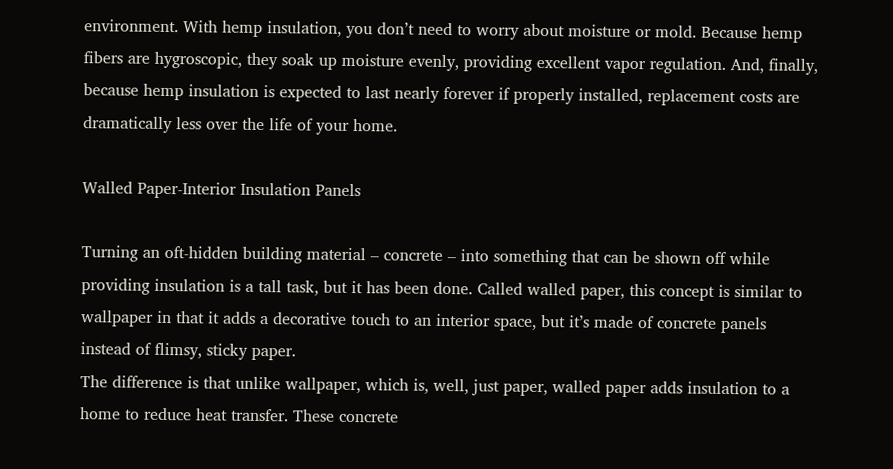environment. With hemp insulation, you don’t need to worry about moisture or mold. Because hemp fibers are hygroscopic, they soak up moisture evenly, providing excellent vapor regulation. And, finally, because hemp insulation is expected to last nearly forever if properly installed, replacement costs are dramatically less over the life of your home.

Walled Paper-Interior Insulation Panels

Turning an oft-hidden building material – concrete – into something that can be shown off while providing insulation is a tall task, but it has been done. Called walled paper, this concept is similar to wallpaper in that it adds a decorative touch to an interior space, but it’s made of concrete panels instead of flimsy, sticky paper.
The difference is that unlike wallpaper, which is, well, just paper, walled paper adds insulation to a home to reduce heat transfer. These concrete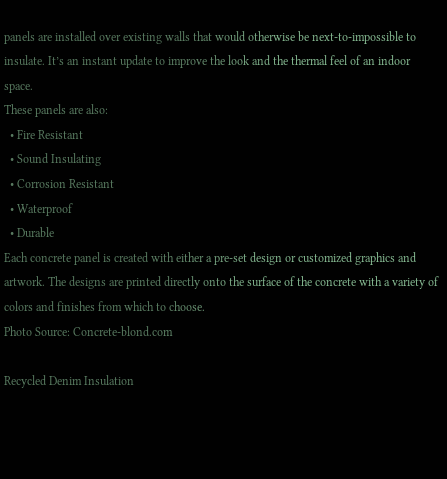panels are installed over existing walls that would otherwise be next-to-impossible to insulate. It’s an instant update to improve the look and the thermal feel of an indoor space.
These panels are also:
  • Fire Resistant
  • Sound Insulating
  • Corrosion Resistant
  • Waterproof
  • Durable
Each concrete panel is created with either a pre-set design or customized graphics and artwork. The designs are printed directly onto the surface of the concrete with a variety of colors and finishes from which to choose.
Photo Source: Concrete-blond.com

Recycled Denim Insulation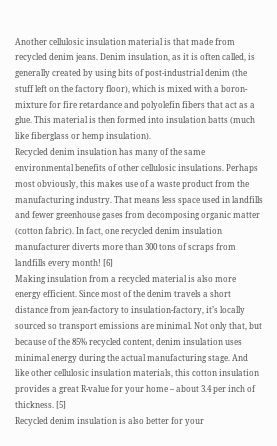Another cellulosic insulation material is that made from recycled denim jeans. Denim insulation, as it is often called, is generally created by using bits of post-industrial denim (the stuff left on the factory floor), which is mixed with a boron-mixture for fire retardance and polyolefin fibers that act as a glue. This material is then formed into insulation batts (much like fiberglass or hemp insulation).
Recycled denim insulation has many of the same environmental benefits of other cellulosic insulations. Perhaps most obviously, this makes use of a waste product from the manufacturing industry. That means less space used in landfills and fewer greenhouse gases from decomposing organic matter (cotton fabric). In fact, one recycled denim insulation manufacturer diverts more than 300 tons of scraps from landfills every month! [6]
Making insulation from a recycled material is also more energy efficient. Since most of the denim travels a short distance from jean-factory to insulation-factory, it’s locally sourced so transport emissions are minimal. Not only that, but because of the 85% recycled content, denim insulation uses minimal energy during the actual manufacturing stage. And like other cellulosic insulation materials, this cotton insulation provides a great R-value for your home – about 3.4 per inch of thickness. [5]
Recycled denim insulation is also better for your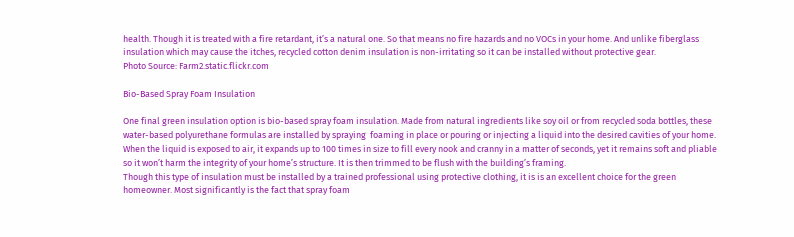health. Though it is treated with a fire retardant, it’s a natural one. So that means no fire hazards and no VOCs in your home. And unlike fiberglass insulation which may cause the itches, recycled cotton denim insulation is non-irritating so it can be installed without protective gear.
Photo Source: Farm2.static.flickr.com

Bio-Based Spray Foam Insulation

One final green insulation option is bio-based spray foam insulation. Made from natural ingredients like soy oil or from recycled soda bottles, these water-based polyurethane formulas are installed by spraying  foaming in place or pouring or injecting a liquid into the desired cavities of your home. When the liquid is exposed to air, it expands up to 100 times in size to fill every nook and cranny in a matter of seconds, yet it remains soft and pliable so it won’t harm the integrity of your home’s structure. It is then trimmed to be flush with the building’s framing.
Though this type of insulation must be installed by a trained professional using protective clothing, it is is an excellent choice for the green homeowner. Most significantly is the fact that spray foam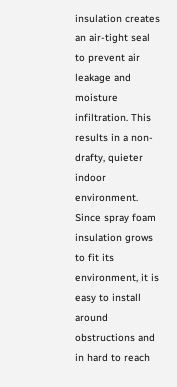insulation creates an air-tight seal to prevent air leakage and moisture infiltration. This results in a non-drafty, quieter indoor environment. Since spray foam insulation grows to fit its environment, it is easy to install around obstructions and in hard to reach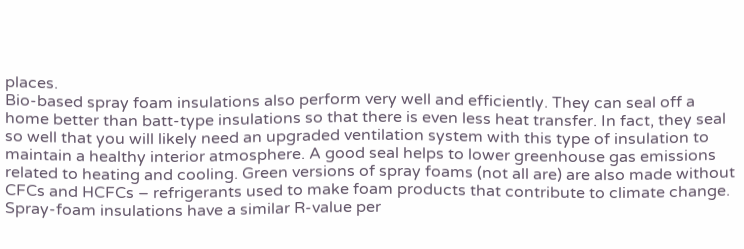places.
Bio-based spray foam insulations also perform very well and efficiently. They can seal off a home better than batt-type insulations so that there is even less heat transfer. In fact, they seal so well that you will likely need an upgraded ventilation system with this type of insulation to maintain a healthy interior atmosphere. A good seal helps to lower greenhouse gas emissions related to heating and cooling. Green versions of spray foams (not all are) are also made without CFCs and HCFCs – refrigerants used to make foam products that contribute to climate change.
Spray-foam insulations have a similar R-value per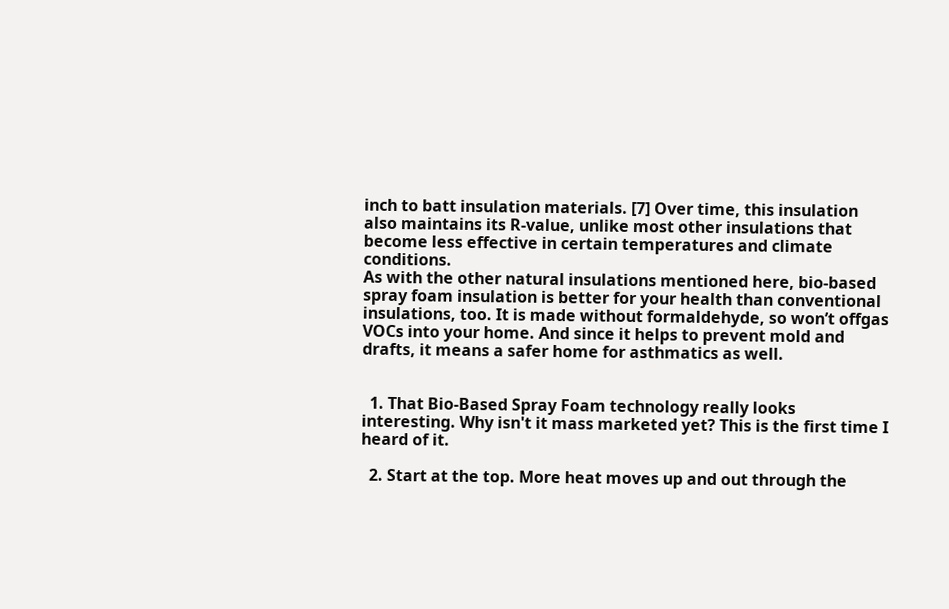inch to batt insulation materials. [7] Over time, this insulation also maintains its R-value, unlike most other insulations that become less effective in certain temperatures and climate conditions.
As with the other natural insulations mentioned here, bio-based spray foam insulation is better for your health than conventional insulations, too. It is made without formaldehyde, so won’t offgas VOCs into your home. And since it helps to prevent mold and drafts, it means a safer home for asthmatics as well.


  1. That Bio-Based Spray Foam technology really looks interesting. Why isn't it mass marketed yet? This is the first time I heard of it.

  2. Start at the top. More heat moves up and out through the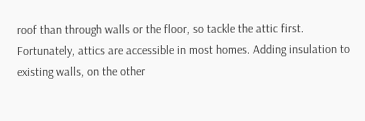roof than through walls or the floor, so tackle the attic first. Fortunately, attics are accessible in most homes. Adding insulation to existing walls, on the other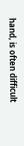hand, is often difficult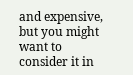and expensive, but you might want to consider it in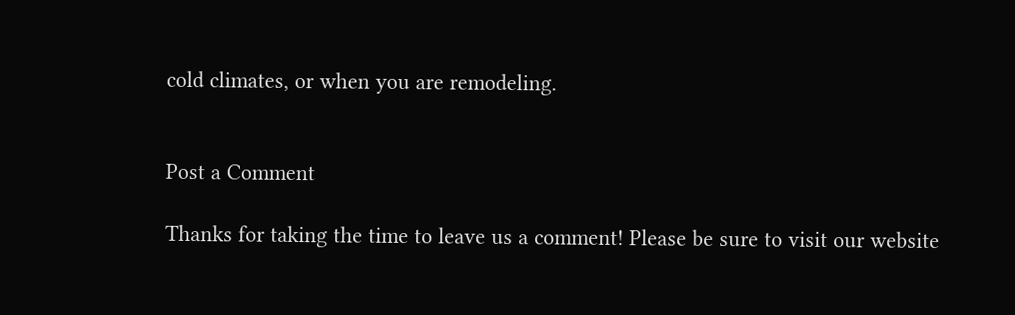cold climates, or when you are remodeling.


Post a Comment

Thanks for taking the time to leave us a comment! Please be sure to visit our website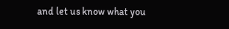and let us know what you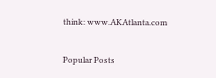think: www.AKAtlanta.com

Popular Posts